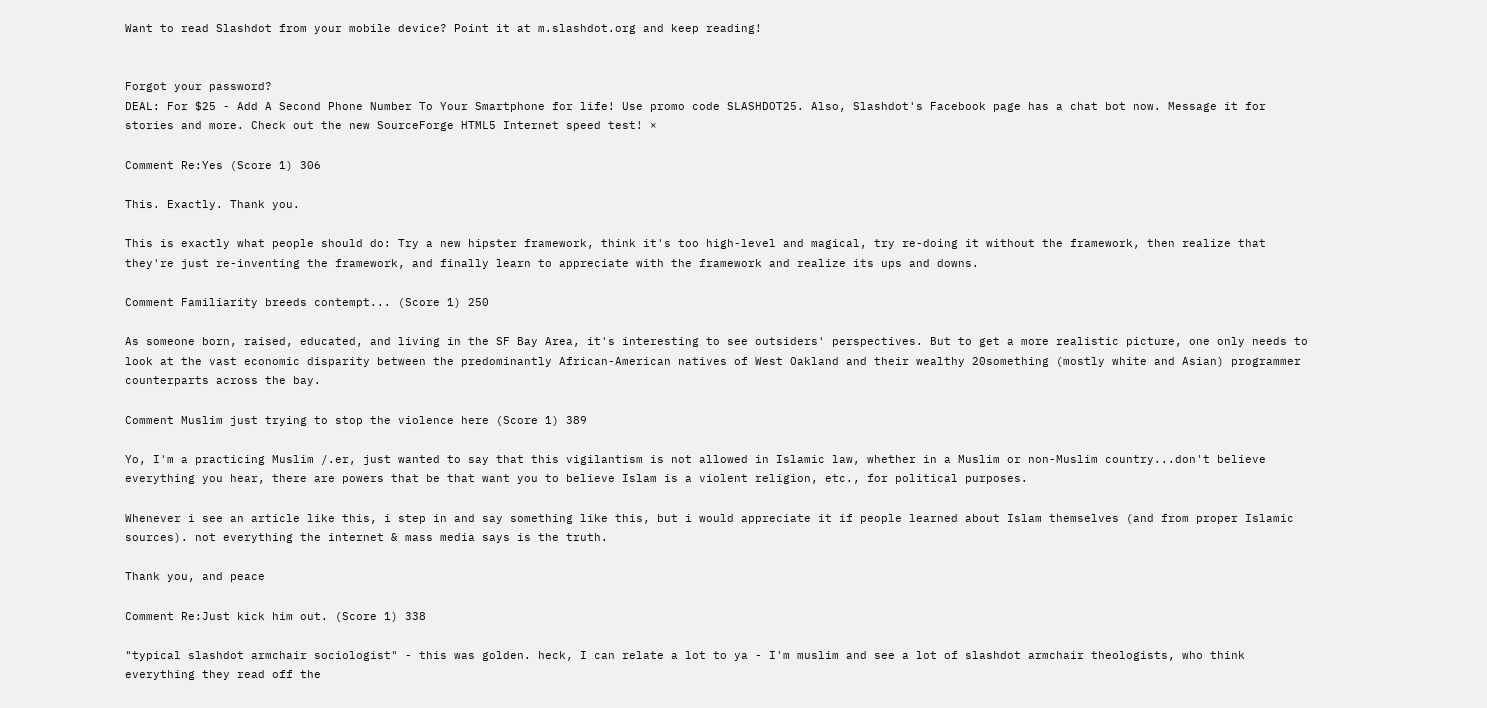Want to read Slashdot from your mobile device? Point it at m.slashdot.org and keep reading!


Forgot your password?
DEAL: For $25 - Add A Second Phone Number To Your Smartphone for life! Use promo code SLASHDOT25. Also, Slashdot's Facebook page has a chat bot now. Message it for stories and more. Check out the new SourceForge HTML5 Internet speed test! ×

Comment Re:Yes (Score 1) 306

This. Exactly. Thank you.

This is exactly what people should do: Try a new hipster framework, think it's too high-level and magical, try re-doing it without the framework, then realize that they're just re-inventing the framework, and finally learn to appreciate with the framework and realize its ups and downs.

Comment Familiarity breeds contempt... (Score 1) 250

As someone born, raised, educated, and living in the SF Bay Area, it's interesting to see outsiders' perspectives. But to get a more realistic picture, one only needs to look at the vast economic disparity between the predominantly African-American natives of West Oakland and their wealthy 20something (mostly white and Asian) programmer counterparts across the bay.

Comment Muslim just trying to stop the violence here (Score 1) 389

Yo, I'm a practicing Muslim /.er, just wanted to say that this vigilantism is not allowed in Islamic law, whether in a Muslim or non-Muslim country...don't believe everything you hear, there are powers that be that want you to believe Islam is a violent religion, etc., for political purposes.

Whenever i see an article like this, i step in and say something like this, but i would appreciate it if people learned about Islam themselves (and from proper Islamic sources). not everything the internet & mass media says is the truth.

Thank you, and peace

Comment Re:Just kick him out. (Score 1) 338

"typical slashdot armchair sociologist" - this was golden. heck, I can relate a lot to ya - I'm muslim and see a lot of slashdot armchair theologists, who think everything they read off the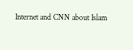Internet and CNN about Islam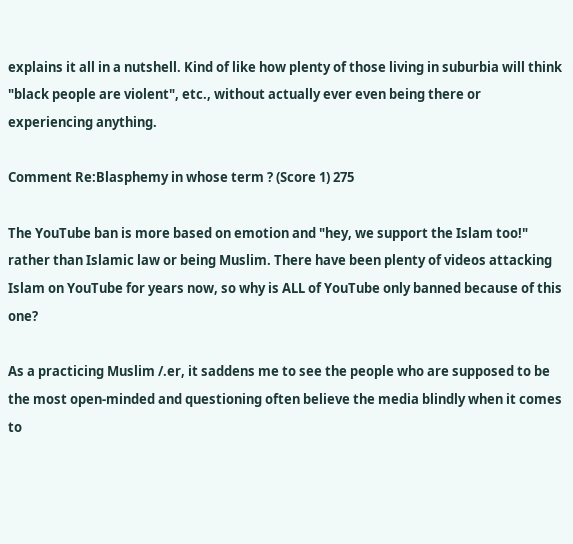explains it all in a nutshell. Kind of like how plenty of those living in suburbia will think "black people are violent", etc., without actually ever even being there or experiencing anything.

Comment Re:Blasphemy in whose term ? (Score 1) 275

The YouTube ban is more based on emotion and "hey, we support the Islam too!" rather than Islamic law or being Muslim. There have been plenty of videos attacking Islam on YouTube for years now, so why is ALL of YouTube only banned because of this one?

As a practicing Muslim /.er, it saddens me to see the people who are supposed to be the most open-minded and questioning often believe the media blindly when it comes to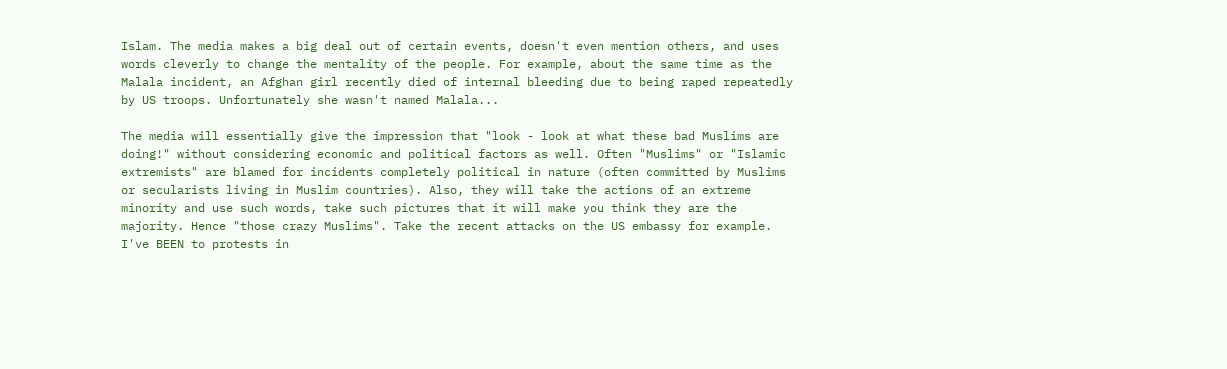Islam. The media makes a big deal out of certain events, doesn't even mention others, and uses words cleverly to change the mentality of the people. For example, about the same time as the Malala incident, an Afghan girl recently died of internal bleeding due to being raped repeatedly by US troops. Unfortunately she wasn't named Malala...

The media will essentially give the impression that "look - look at what these bad Muslims are doing!" without considering economic and political factors as well. Often "Muslims" or "Islamic extremists" are blamed for incidents completely political in nature (often committed by Muslims or secularists living in Muslim countries). Also, they will take the actions of an extreme minority and use such words, take such pictures that it will make you think they are the majority. Hence "those crazy Muslims". Take the recent attacks on the US embassy for example. I've BEEN to protests in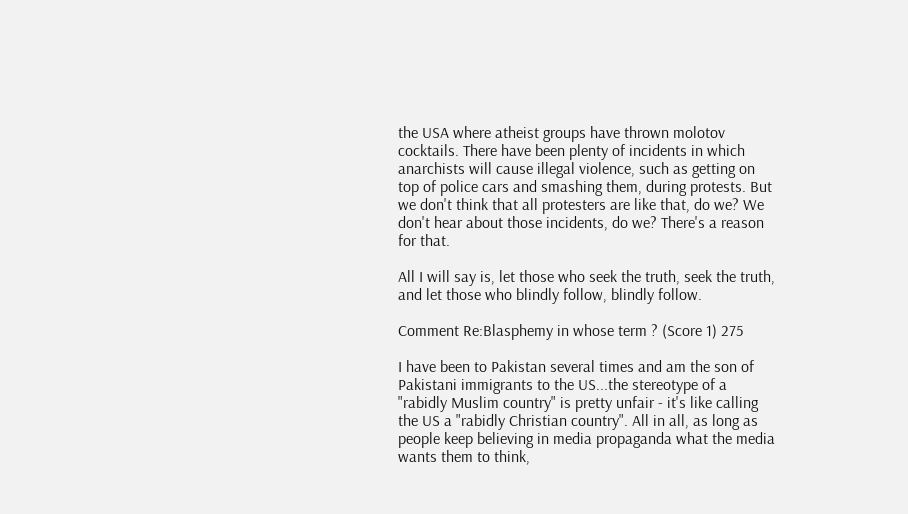the USA where atheist groups have thrown molotov cocktails. There have been plenty of incidents in which anarchists will cause illegal violence, such as getting on top of police cars and smashing them, during protests. But we don't think that all protesters are like that, do we? We don't hear about those incidents, do we? There's a reason for that.

All I will say is, let those who seek the truth, seek the truth, and let those who blindly follow, blindly follow.

Comment Re:Blasphemy in whose term ? (Score 1) 275

I have been to Pakistan several times and am the son of Pakistani immigrants to the US...the stereotype of a "rabidly Muslim country" is pretty unfair - it's like calling the US a "rabidly Christian country". All in all, as long as people keep believing in media propaganda what the media wants them to think,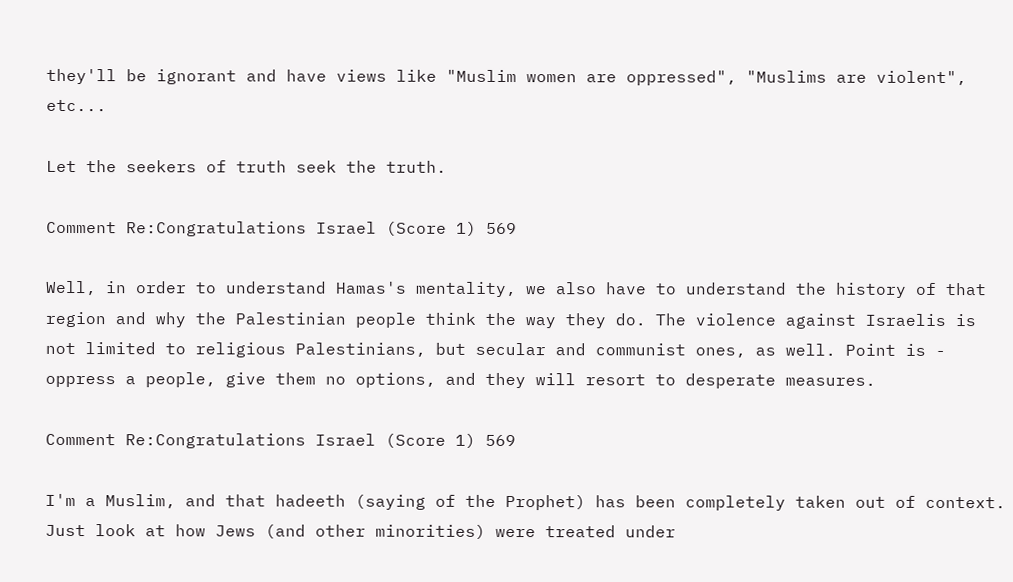they'll be ignorant and have views like "Muslim women are oppressed", "Muslims are violent", etc...

Let the seekers of truth seek the truth.

Comment Re:Congratulations Israel (Score 1) 569

Well, in order to understand Hamas's mentality, we also have to understand the history of that region and why the Palestinian people think the way they do. The violence against Israelis is not limited to religious Palestinians, but secular and communist ones, as well. Point is - oppress a people, give them no options, and they will resort to desperate measures.

Comment Re:Congratulations Israel (Score 1) 569

I'm a Muslim, and that hadeeth (saying of the Prophet) has been completely taken out of context. Just look at how Jews (and other minorities) were treated under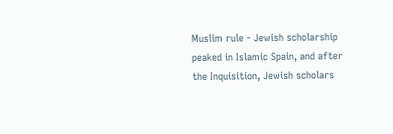Muslim rule - Jewish scholarship peaked in Islamic Spain, and after the Inquisition, Jewish scholars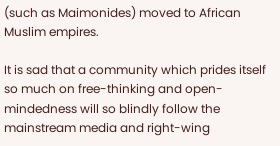(such as Maimonides) moved to African Muslim empires.

It is sad that a community which prides itself so much on free-thinking and open-mindedness will so blindly follow the mainstream media and right-wing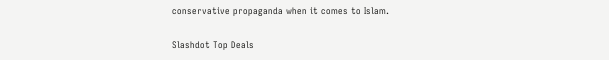conservative propaganda when it comes to Islam.

Slashdot Top Deals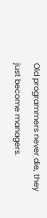Old programmers never die, they just become managers.